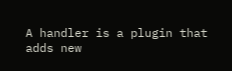A handler is a plugin that adds new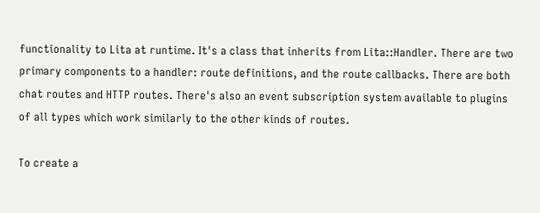functionality to Lita at runtime. It's a class that inherits from Lita::Handler. There are two primary components to a handler: route definitions, and the route callbacks. There are both chat routes and HTTP routes. There's also an event subscription system available to plugins of all types which work similarly to the other kinds of routes.

To create a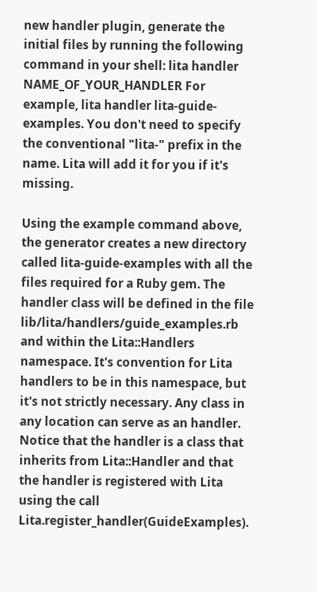new handler plugin, generate the initial files by running the following command in your shell: lita handler NAME_OF_YOUR_HANDLER For example, lita handler lita-guide-examples. You don't need to specify the conventional "lita-" prefix in the name. Lita will add it for you if it's missing.

Using the example command above, the generator creates a new directory called lita-guide-examples with all the files required for a Ruby gem. The handler class will be defined in the file lib/lita/handlers/guide_examples.rb and within the Lita::Handlers namespace. It's convention for Lita handlers to be in this namespace, but it's not strictly necessary. Any class in any location can serve as an handler. Notice that the handler is a class that inherits from Lita::Handler and that the handler is registered with Lita using the call Lita.register_handler(GuideExamples).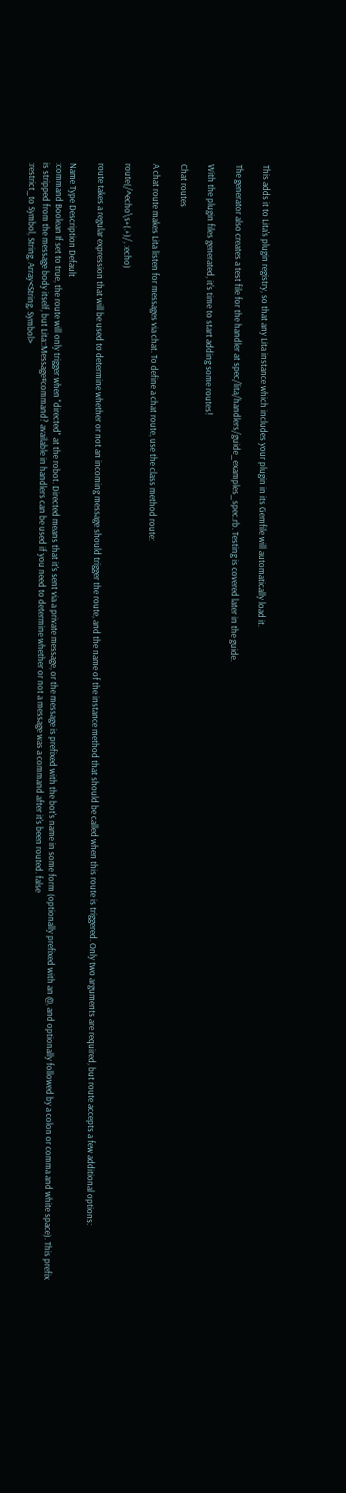This adds it to Lita's plugin registry, so that any Lita instance which includes your plugin in its Gemfile will automatically load it.

The generator also creates a test file for the handler at spec/lita/handlers/guide_examples_spec.rb. Testing is covered later in the guide.

With the plugin files generated, it's time to start adding some routes!

Chat routes

A chat route makes Lita listen for messages via chat. To define a chat route, use the class method route:

route(/^echo\s+(.+)/, :echo)

route takes a regular expression that will be used to determine whether or not an incoming message should trigger the route, and the name of the instance method that should be called when this route is triggered. Only two arguments are required, but route accepts a few additional options:

Name Type Description Default
:command Boolean If set to true, the route will only trigger when "directed" at the robot. Directed means that it's sent via a private message, or the message is prefixed with the bot's name in some form (optionally prefixed with an @, and optionally followed by a colon or comma and white space). This prefix is stripped from the message body itself, but Lita::Message#command? available in handlers can be used if you need to determine whether or not a message was a command after it's been routed. false
:restrict_to Symbol, String, Array<String, Symbol>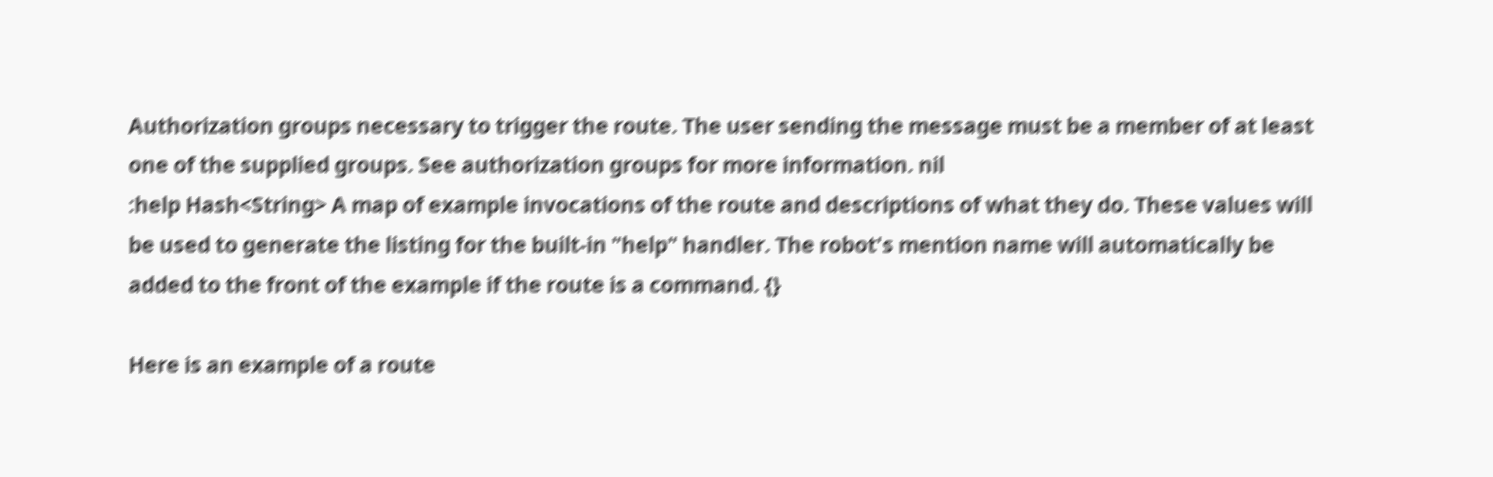Authorization groups necessary to trigger the route. The user sending the message must be a member of at least one of the supplied groups. See authorization groups for more information. nil
:help Hash<String> A map of example invocations of the route and descriptions of what they do. These values will be used to generate the listing for the built-in "help" handler. The robot's mention name will automatically be added to the front of the example if the route is a command. {}

Here is an example of a route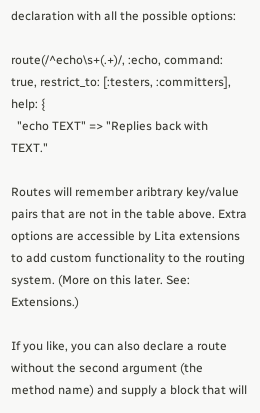declaration with all the possible options:

route(/^echo\s+(.+)/, :echo, command: true, restrict_to: [:testers, :committers], help: {
  "echo TEXT" => "Replies back with TEXT."

Routes will remember aribtrary key/value pairs that are not in the table above. Extra options are accessible by Lita extensions to add custom functionality to the routing system. (More on this later. See: Extensions.)

If you like, you can also declare a route without the second argument (the method name) and supply a block that will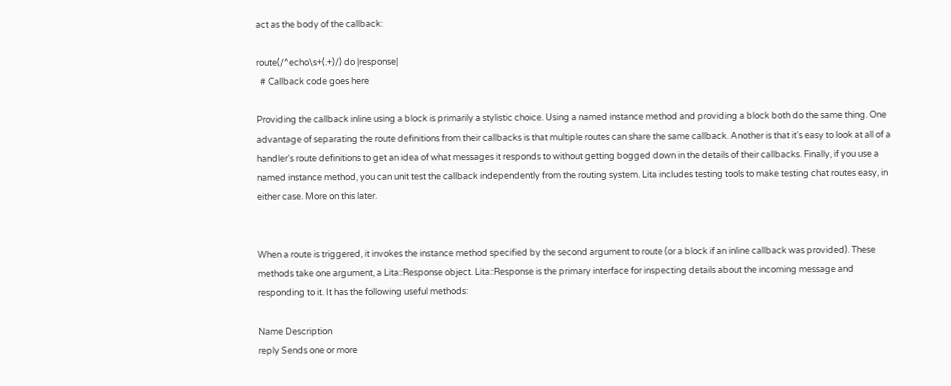act as the body of the callback:

route(/^echo\s+(.+)/) do |response|
  # Callback code goes here

Providing the callback inline using a block is primarily a stylistic choice. Using a named instance method and providing a block both do the same thing. One advantage of separating the route definitions from their callbacks is that multiple routes can share the same callback. Another is that it's easy to look at all of a handler's route definitions to get an idea of what messages it responds to without getting bogged down in the details of their callbacks. Finally, if you use a named instance method, you can unit test the callback independently from the routing system. Lita includes testing tools to make testing chat routes easy, in either case. More on this later.


When a route is triggered, it invokes the instance method specified by the second argument to route (or a block if an inline callback was provided). These methods take one argument, a Lita::Response object. Lita::Response is the primary interface for inspecting details about the incoming message and responding to it. It has the following useful methods:

Name Description
reply Sends one or more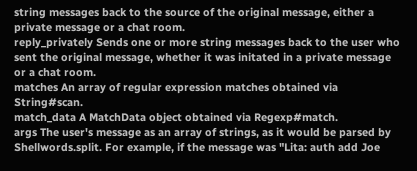string messages back to the source of the original message, either a private message or a chat room.
reply_privately Sends one or more string messages back to the user who sent the original message, whether it was initated in a private message or a chat room.
matches An array of regular expression matches obtained via String#scan.
match_data A MatchData object obtained via Regexp#match.
args The user's message as an array of strings, as it would be parsed by Shellwords.split. For example, if the message was "Lita: auth add Joe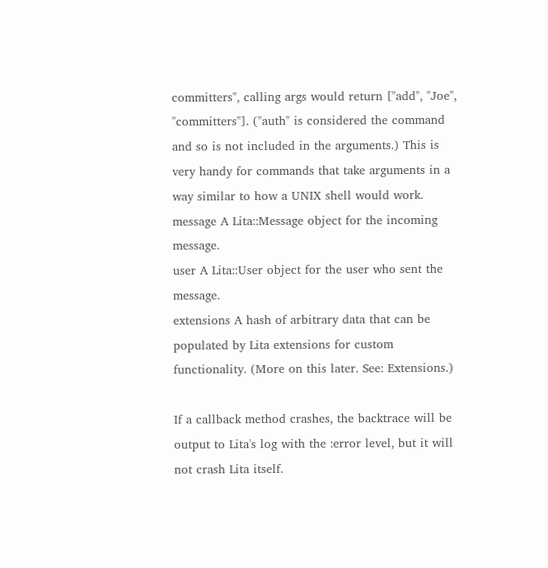committers", calling args would return ["add", "Joe", "committers"]. ("auth" is considered the command and so is not included in the arguments.) This is very handy for commands that take arguments in a way similar to how a UNIX shell would work.
message A Lita::Message object for the incoming message.
user A Lita::User object for the user who sent the message.
extensions A hash of arbitrary data that can be populated by Lita extensions for custom functionality. (More on this later. See: Extensions.)

If a callback method crashes, the backtrace will be output to Lita's log with the :error level, but it will not crash Lita itself.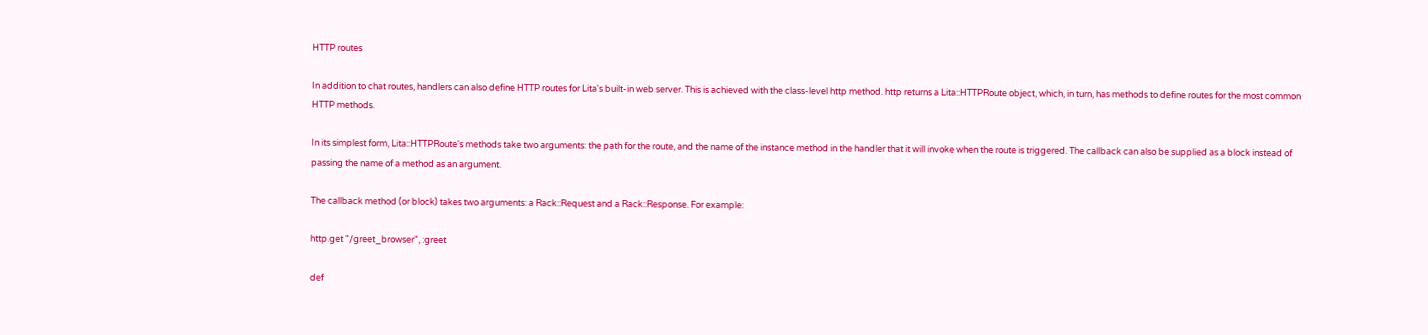HTTP routes

In addition to chat routes, handlers can also define HTTP routes for Lita's built-in web server. This is achieved with the class-level http method. http returns a Lita::HTTPRoute object, which, in turn, has methods to define routes for the most common HTTP methods.

In its simplest form, Lita::HTTPRoute's methods take two arguments: the path for the route, and the name of the instance method in the handler that it will invoke when the route is triggered. The callback can also be supplied as a block instead of passing the name of a method as an argument.

The callback method (or block) takes two arguments: a Rack::Request and a Rack::Response. For example:

http.get "/greet_browser", :greet

def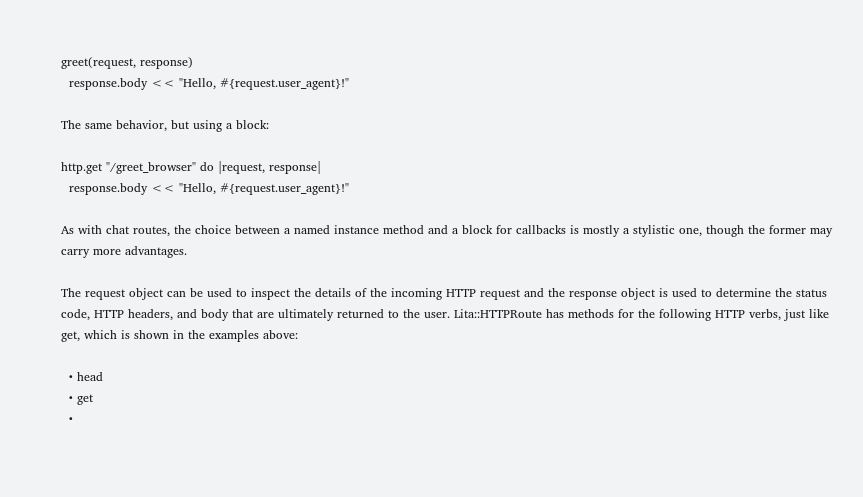greet(request, response)
  response.body << "Hello, #{request.user_agent}!"

The same behavior, but using a block:

http.get "/greet_browser" do |request, response|
  response.body << "Hello, #{request.user_agent}!"

As with chat routes, the choice between a named instance method and a block for callbacks is mostly a stylistic one, though the former may carry more advantages.

The request object can be used to inspect the details of the incoming HTTP request and the response object is used to determine the status code, HTTP headers, and body that are ultimately returned to the user. Lita::HTTPRoute has methods for the following HTTP verbs, just like get, which is shown in the examples above:

  • head
  • get
  •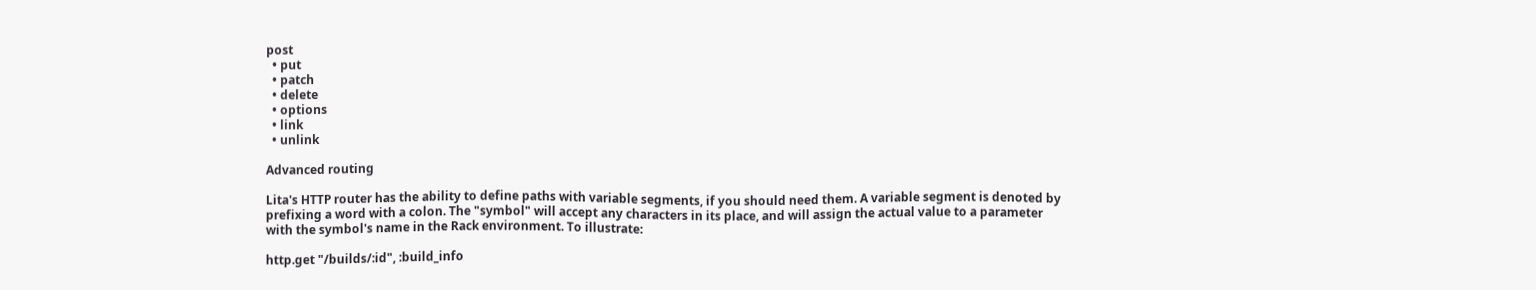post
  • put
  • patch
  • delete
  • options
  • link
  • unlink

Advanced routing

Lita's HTTP router has the ability to define paths with variable segments, if you should need them. A variable segment is denoted by prefixing a word with a colon. The "symbol" will accept any characters in its place, and will assign the actual value to a parameter with the symbol's name in the Rack environment. To illustrate:

http.get "/builds/:id", :build_info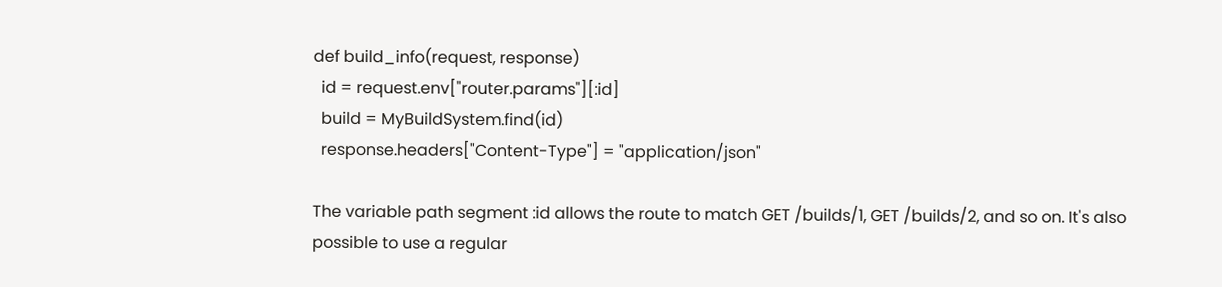def build_info(request, response)
  id = request.env["router.params"][:id]
  build = MyBuildSystem.find(id)
  response.headers["Content-Type"] = "application/json"

The variable path segment :id allows the route to match GET /builds/1, GET /builds/2, and so on. It's also possible to use a regular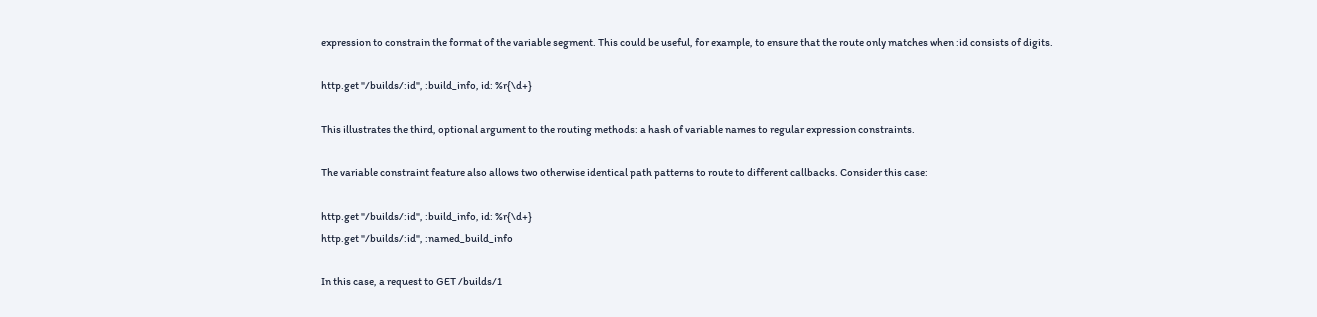expression to constrain the format of the variable segment. This could be useful, for example, to ensure that the route only matches when :id consists of digits.

http.get "/builds/:id", :build_info, id: %r{\d+}

This illustrates the third, optional argument to the routing methods: a hash of variable names to regular expression constraints.

The variable constraint feature also allows two otherwise identical path patterns to route to different callbacks. Consider this case:

http.get "/builds/:id", :build_info, id: %r{\d+}
http.get "/builds/:id", :named_build_info

In this case, a request to GET /builds/1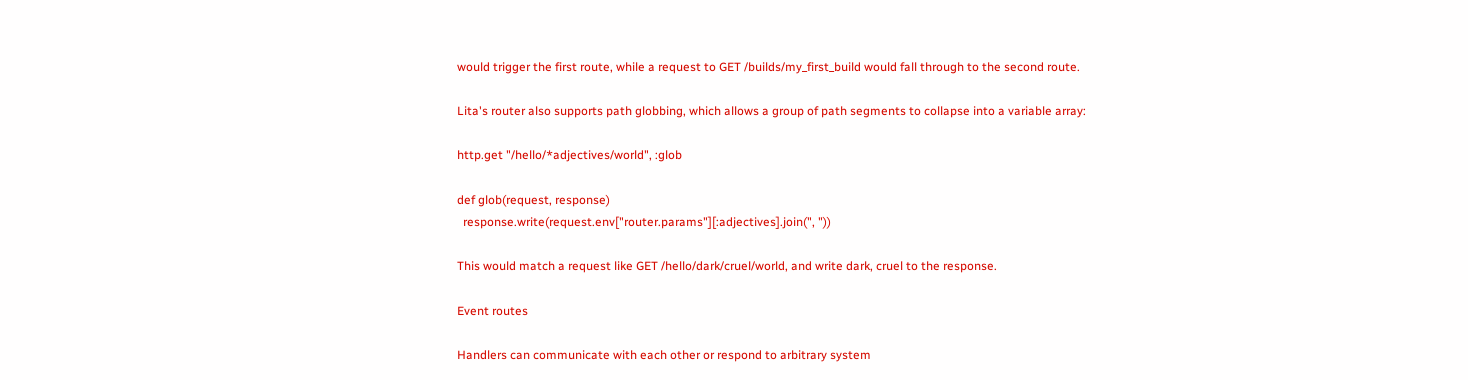would trigger the first route, while a request to GET /builds/my_first_build would fall through to the second route.

Lita's router also supports path globbing, which allows a group of path segments to collapse into a variable array:

http.get "/hello/*adjectives/world", :glob

def glob(request, response)
  response.write(request.env["router.params"][:adjectives].join(", "))

This would match a request like GET /hello/dark/cruel/world, and write dark, cruel to the response.

Event routes

Handlers can communicate with each other or respond to arbitrary system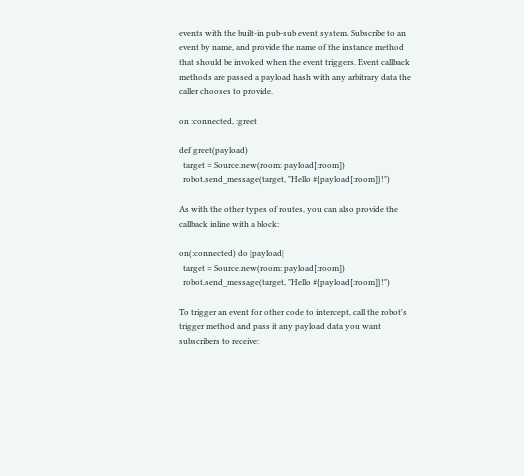events with the built-in pub-sub event system. Subscribe to an event by name, and provide the name of the instance method that should be invoked when the event triggers. Event callback methods are passed a payload hash with any arbitrary data the caller chooses to provide.

on :connected, :greet

def greet(payload)
  target = Source.new(room: payload[:room])
  robot.send_message(target, "Hello #{payload[:room]}!")

As with the other types of routes, you can also provide the callback inline with a block:

on(:connected) do |payload|
  target = Source.new(room: payload[:room])
  robot.send_message(target, "Hello #{payload[:room]}!")

To trigger an event for other code to intercept, call the robot's trigger method and pass it any payload data you want subscribers to receive: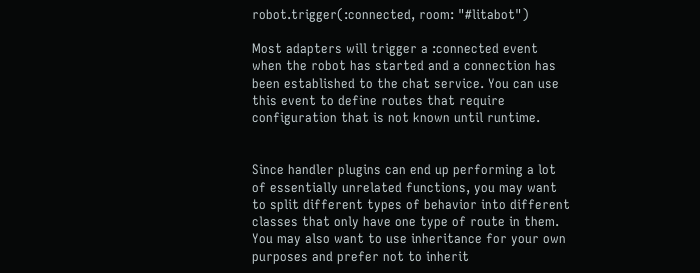robot.trigger(:connected, room: "#litabot")

Most adapters will trigger a :connected event when the robot has started and a connection has been established to the chat service. You can use this event to define routes that require configuration that is not known until runtime.


Since handler plugins can end up performing a lot of essentially unrelated functions, you may want to split different types of behavior into different classes that only have one type of route in them. You may also want to use inheritance for your own purposes and prefer not to inherit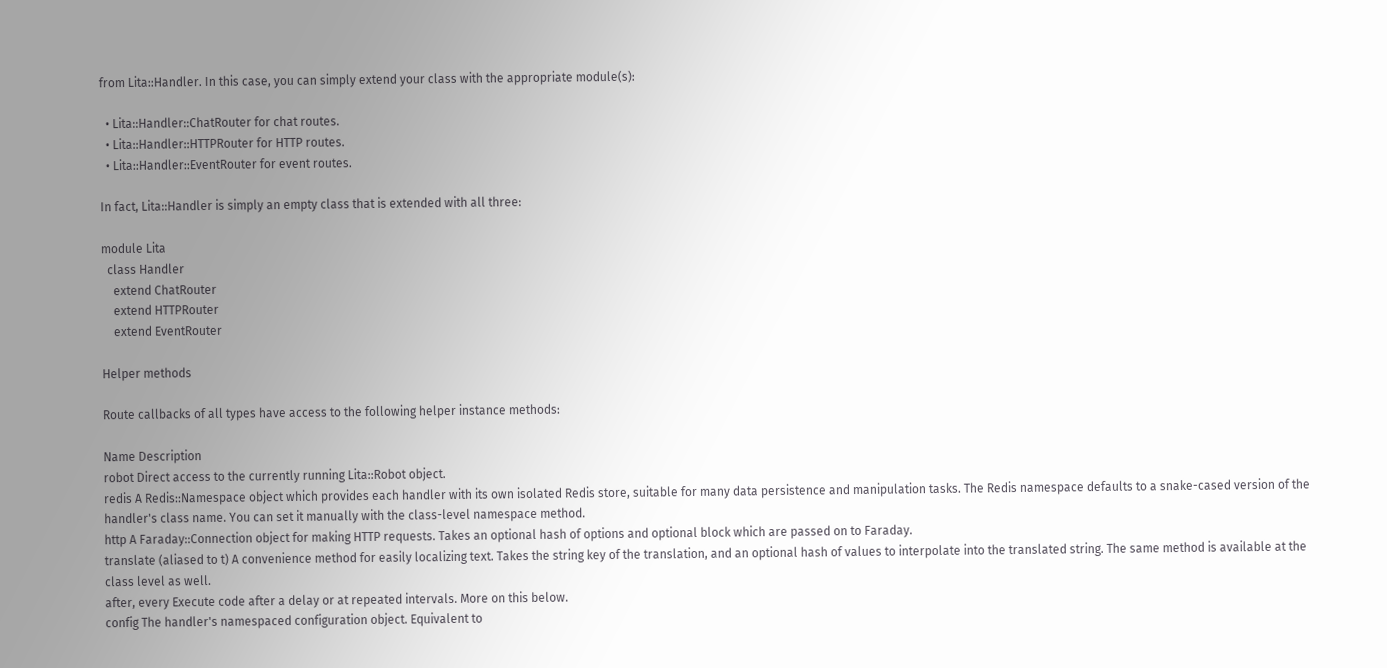from Lita::Handler. In this case, you can simply extend your class with the appropriate module(s):

  • Lita::Handler::ChatRouter for chat routes.
  • Lita::Handler::HTTPRouter for HTTP routes.
  • Lita::Handler::EventRouter for event routes.

In fact, Lita::Handler is simply an empty class that is extended with all three:

module Lita
  class Handler
    extend ChatRouter
    extend HTTPRouter
    extend EventRouter

Helper methods

Route callbacks of all types have access to the following helper instance methods:

Name Description
robot Direct access to the currently running Lita::Robot object.
redis A Redis::Namespace object which provides each handler with its own isolated Redis store, suitable for many data persistence and manipulation tasks. The Redis namespace defaults to a snake-cased version of the handler's class name. You can set it manually with the class-level namespace method.
http A Faraday::Connection object for making HTTP requests. Takes an optional hash of options and optional block which are passed on to Faraday.
translate (aliased to t) A convenience method for easily localizing text. Takes the string key of the translation, and an optional hash of values to interpolate into the translated string. The same method is available at the class level as well.
after, every Execute code after a delay or at repeated intervals. More on this below.
config The handler's namespaced configuration object. Equivalent to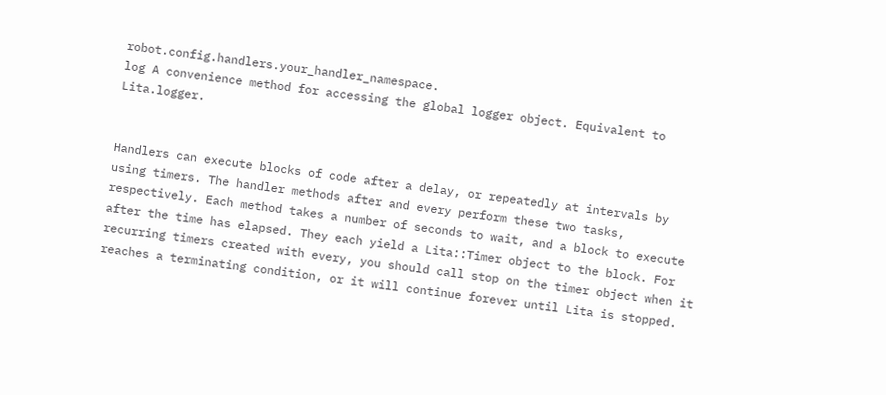robot.config.handlers.your_handler_namespace.
log A convenience method for accessing the global logger object. Equivalent to Lita.logger.


Handlers can execute blocks of code after a delay, or repeatedly at intervals by using timers. The handler methods after and every perform these two tasks, respectively. Each method takes a number of seconds to wait, and a block to execute after the time has elapsed. They each yield a Lita::Timer object to the block. For recurring timers created with every, you should call stop on the timer object when it reaches a terminating condition, or it will continue forever until Lita is stopped.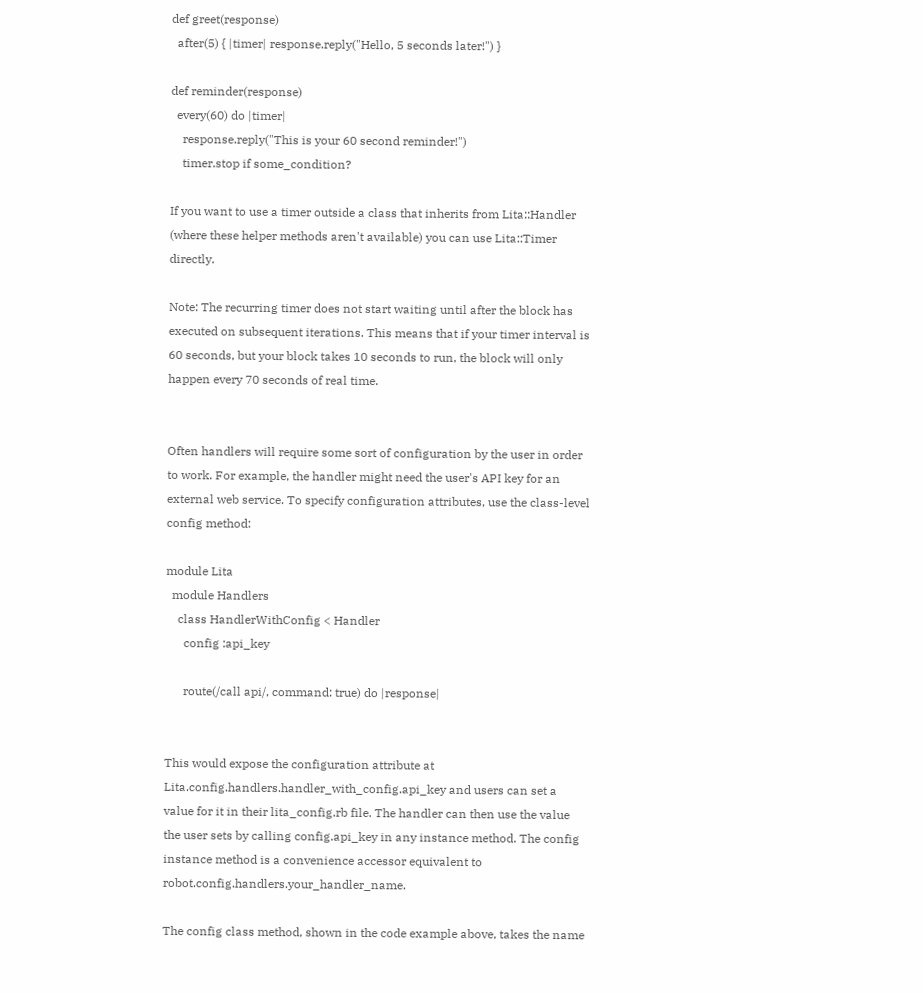def greet(response)
  after(5) { |timer| response.reply("Hello, 5 seconds later!") }

def reminder(response)
  every(60) do |timer|
    response.reply("This is your 60 second reminder!")
    timer.stop if some_condition?

If you want to use a timer outside a class that inherits from Lita::Handler (where these helper methods aren't available) you can use Lita::Timer directly.

Note: The recurring timer does not start waiting until after the block has executed on subsequent iterations. This means that if your timer interval is 60 seconds, but your block takes 10 seconds to run, the block will only happen every 70 seconds of real time.


Often handlers will require some sort of configuration by the user in order to work. For example, the handler might need the user's API key for an external web service. To specify configuration attributes, use the class-level config method:

module Lita
  module Handlers
    class HandlerWithConfig < Handler
      config :api_key

      route(/call api/, command: true) do |response|


This would expose the configuration attribute at Lita.config.handlers.handler_with_config.api_key and users can set a value for it in their lita_config.rb file. The handler can then use the value the user sets by calling config.api_key in any instance method. The config instance method is a convenience accessor equivalent to robot.config.handlers.your_handler_name.

The config class method, shown in the code example above, takes the name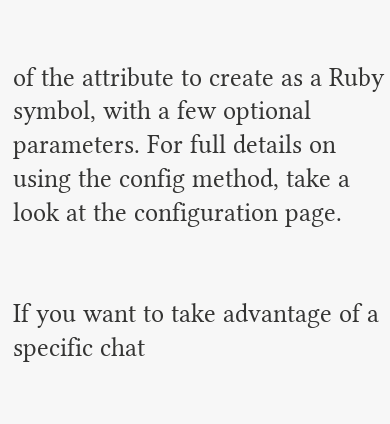of the attribute to create as a Ruby symbol, with a few optional parameters. For full details on using the config method, take a look at the configuration page.


If you want to take advantage of a specific chat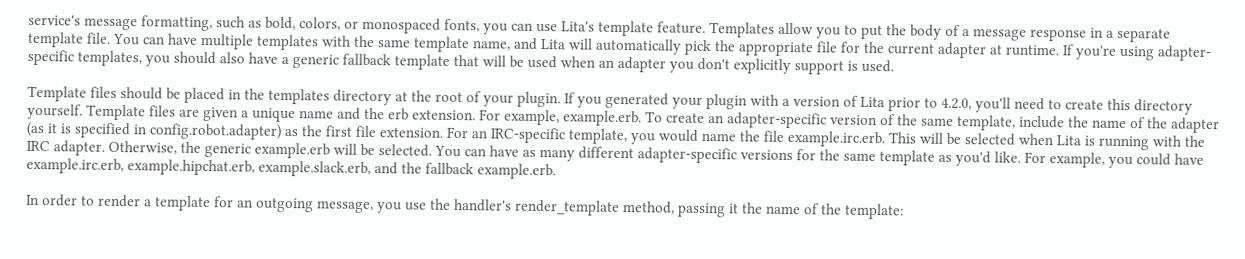service's message formatting, such as bold, colors, or monospaced fonts, you can use Lita's template feature. Templates allow you to put the body of a message response in a separate template file. You can have multiple templates with the same template name, and Lita will automatically pick the appropriate file for the current adapter at runtime. If you're using adapter-specific templates, you should also have a generic fallback template that will be used when an adapter you don't explicitly support is used.

Template files should be placed in the templates directory at the root of your plugin. If you generated your plugin with a version of Lita prior to 4.2.0, you'll need to create this directory yourself. Template files are given a unique name and the erb extension. For example, example.erb. To create an adapter-specific version of the same template, include the name of the adapter (as it is specified in config.robot.adapter) as the first file extension. For an IRC-specific template, you would name the file example.irc.erb. This will be selected when Lita is running with the IRC adapter. Otherwise, the generic example.erb will be selected. You can have as many different adapter-specific versions for the same template as you'd like. For example, you could have example.irc.erb, example.hipchat.erb, example.slack.erb, and the fallback example.erb.

In order to render a template for an outgoing message, you use the handler's render_template method, passing it the name of the template: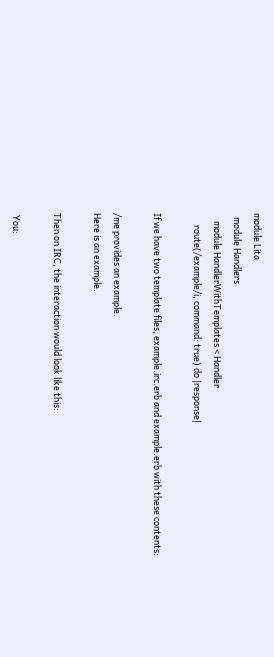module Lita
  module Handlers
    module HandlerWithTemplates < Handler
      route(/example/i, command: true) do |response|

If we have two template files, example.irc.erb and example.erb with these contents:

/me provides an example.
Here is an example.

Then on IRC, the interaction would look like this:

 You: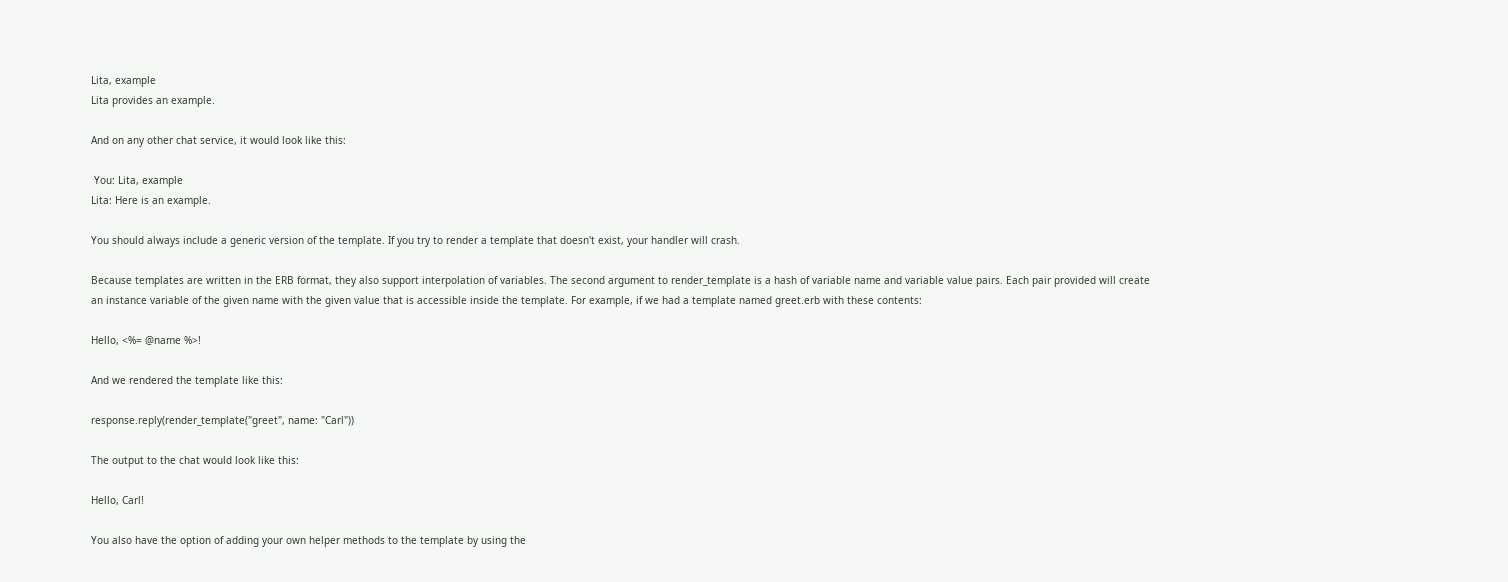Lita, example
Lita provides an example.

And on any other chat service, it would look like this:

 You: Lita, example
Lita: Here is an example.

You should always include a generic version of the template. If you try to render a template that doesn't exist, your handler will crash.

Because templates are written in the ERB format, they also support interpolation of variables. The second argument to render_template is a hash of variable name and variable value pairs. Each pair provided will create an instance variable of the given name with the given value that is accessible inside the template. For example, if we had a template named greet.erb with these contents:

Hello, <%= @name %>!

And we rendered the template like this:

response.reply(render_template("greet", name: "Carl"))

The output to the chat would look like this:

Hello, Carl!

You also have the option of adding your own helper methods to the template by using the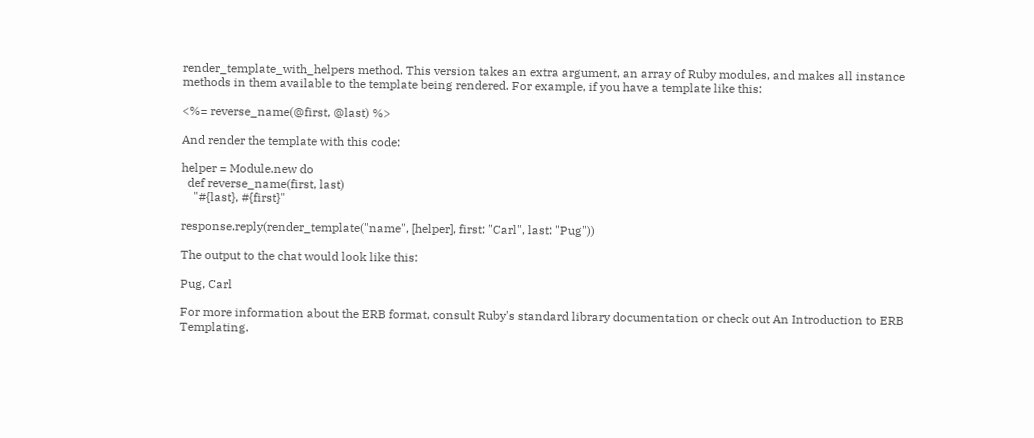render_template_with_helpers method. This version takes an extra argument, an array of Ruby modules, and makes all instance methods in them available to the template being rendered. For example, if you have a template like this:

<%= reverse_name(@first, @last) %>

And render the template with this code:

helper = Module.new do
  def reverse_name(first, last)
    "#{last}, #{first}"

response.reply(render_template("name", [helper], first: "Carl", last: "Pug"))

The output to the chat would look like this:

Pug, Carl

For more information about the ERB format, consult Ruby's standard library documentation or check out An Introduction to ERB Templating.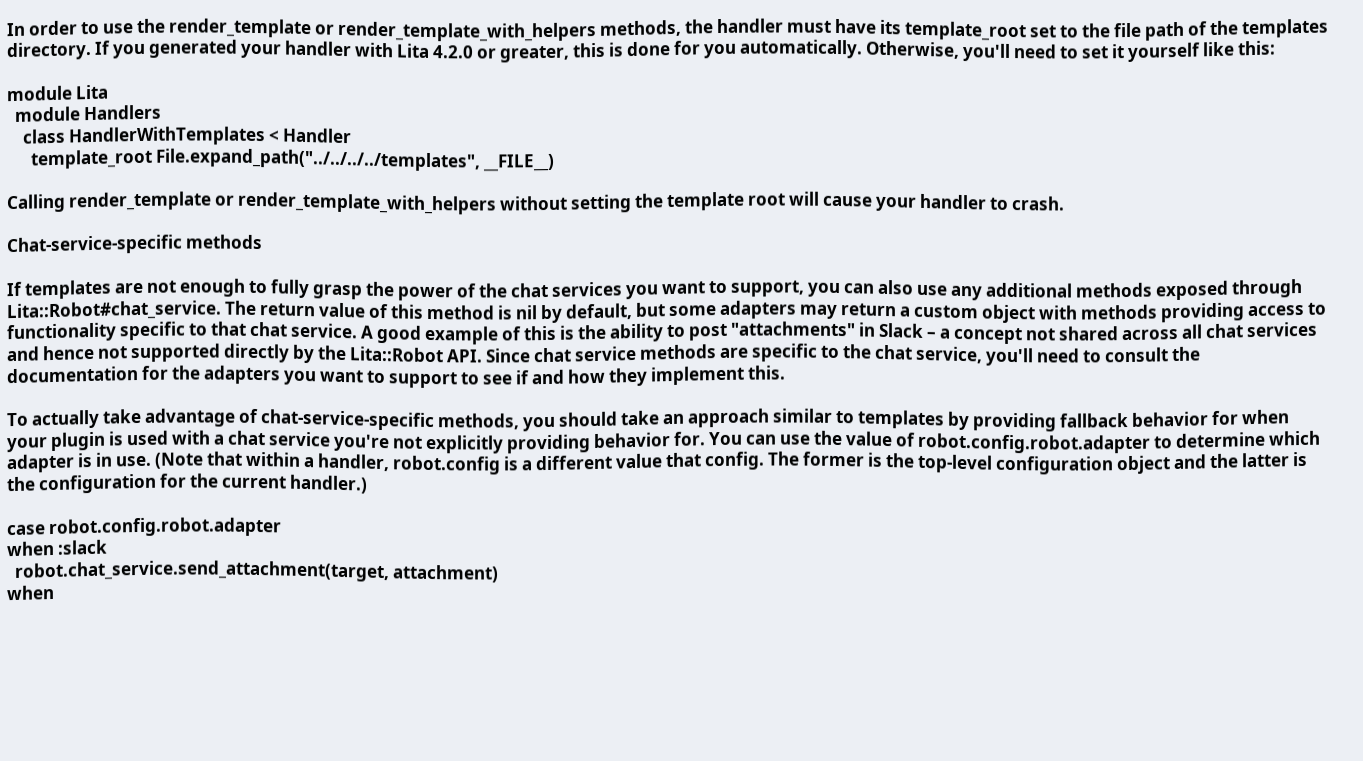In order to use the render_template or render_template_with_helpers methods, the handler must have its template_root set to the file path of the templates directory. If you generated your handler with Lita 4.2.0 or greater, this is done for you automatically. Otherwise, you'll need to set it yourself like this:

module Lita
  module Handlers
    class HandlerWithTemplates < Handler
      template_root File.expand_path("../../../../templates", __FILE__)

Calling render_template or render_template_with_helpers without setting the template root will cause your handler to crash.

Chat-service-specific methods

If templates are not enough to fully grasp the power of the chat services you want to support, you can also use any additional methods exposed through Lita::Robot#chat_service. The return value of this method is nil by default, but some adapters may return a custom object with methods providing access to functionality specific to that chat service. A good example of this is the ability to post "attachments" in Slack – a concept not shared across all chat services and hence not supported directly by the Lita::Robot API. Since chat service methods are specific to the chat service, you'll need to consult the documentation for the adapters you want to support to see if and how they implement this.

To actually take advantage of chat-service-specific methods, you should take an approach similar to templates by providing fallback behavior for when your plugin is used with a chat service you're not explicitly providing behavior for. You can use the value of robot.config.robot.adapter to determine which adapter is in use. (Note that within a handler, robot.config is a different value that config. The former is the top-level configuration object and the latter is the configuration for the current handler.)

case robot.config.robot.adapter
when :slack
  robot.chat_service.send_attachment(target, attachment)
when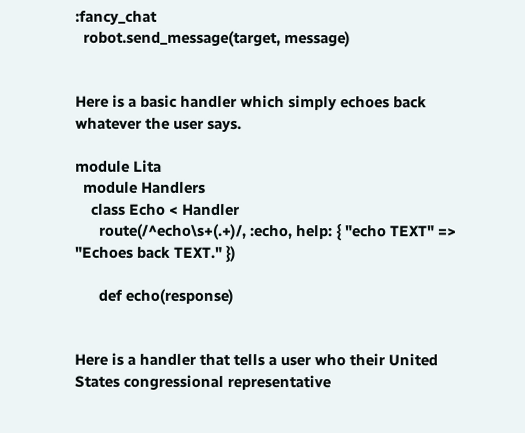:fancy_chat
  robot.send_message(target, message)


Here is a basic handler which simply echoes back whatever the user says.

module Lita
  module Handlers
    class Echo < Handler
      route(/^echo\s+(.+)/, :echo, help: { "echo TEXT" => "Echoes back TEXT." })

      def echo(response)


Here is a handler that tells a user who their United States congressional representative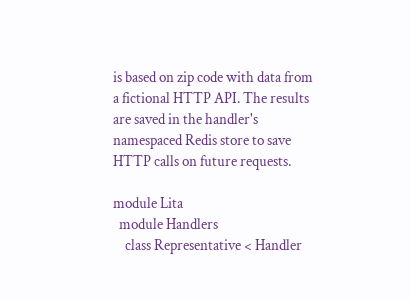is based on zip code with data from a fictional HTTP API. The results are saved in the handler's namespaced Redis store to save HTTP calls on future requests.

module Lita
  module Handlers
    class Representative < Handler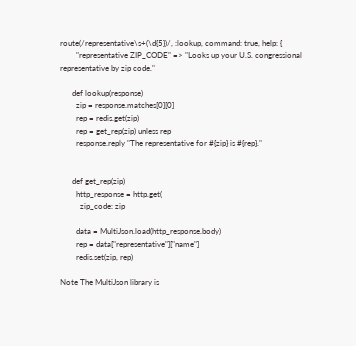route(/representative\s+(\d{5})/, :lookup, command: true, help: {
        "representative ZIP_CODE" => "Looks up your U.S. congressional representative by zip code."

      def lookup(response)
        zip = response.matches[0][0]
        rep = redis.get(zip)
        rep = get_rep(zip) unless rep
        response.reply "The representative for #{zip} is #{rep}."


      def get_rep(zip)
        http_response = http.get(
          zip_code: zip

        data = MultiJson.load(http_response.body)
        rep = data["representative"]["name"]
        redis.set(zip, rep)

Note The MultiJson library is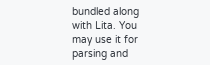bundled along with Lita. You may use it for parsing and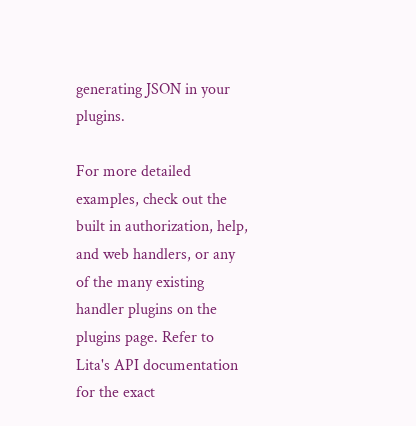generating JSON in your plugins.

For more detailed examples, check out the built in authorization, help, and web handlers, or any of the many existing handler plugins on the plugins page. Refer to Lita's API documentation for the exact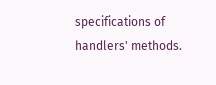specifications of handlers' methods.